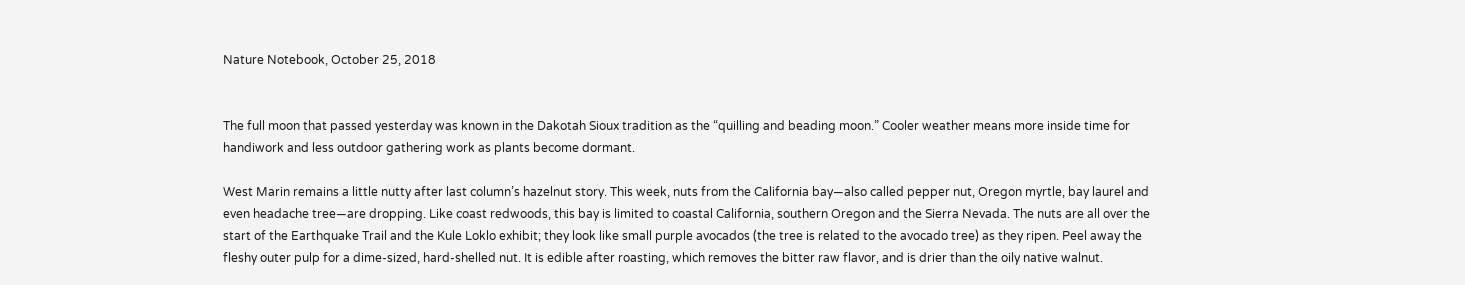Nature Notebook, October 25, 2018


The full moon that passed yesterday was known in the Dakotah Sioux tradition as the “quilling and beading moon.” Cooler weather means more inside time for handiwork and less outdoor gathering work as plants become dormant.

West Marin remains a little nutty after last column’s hazelnut story. This week, nuts from the California bay—also called pepper nut, Oregon myrtle, bay laurel and even headache tree—are dropping. Like coast redwoods, this bay is limited to coastal California, southern Oregon and the Sierra Nevada. The nuts are all over the start of the Earthquake Trail and the Kule Loklo exhibit; they look like small purple avocados (the tree is related to the avocado tree) as they ripen. Peel away the fleshy outer pulp for a dime-sized, hard-shelled nut. It is edible after roasting, which removes the bitter raw flavor, and is drier than the oily native walnut.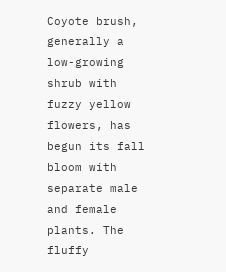Coyote brush, generally a low-growing shrub with fuzzy yellow flowers, has begun its fall bloom with separate male and female plants. The fluffy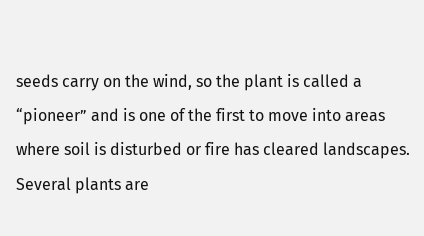seeds carry on the wind, so the plant is called a “pioneer” and is one of the first to move into areas where soil is disturbed or fire has cleared landscapes. Several plants are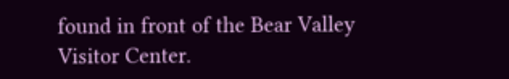found in front of the Bear Valley Visitor Center.